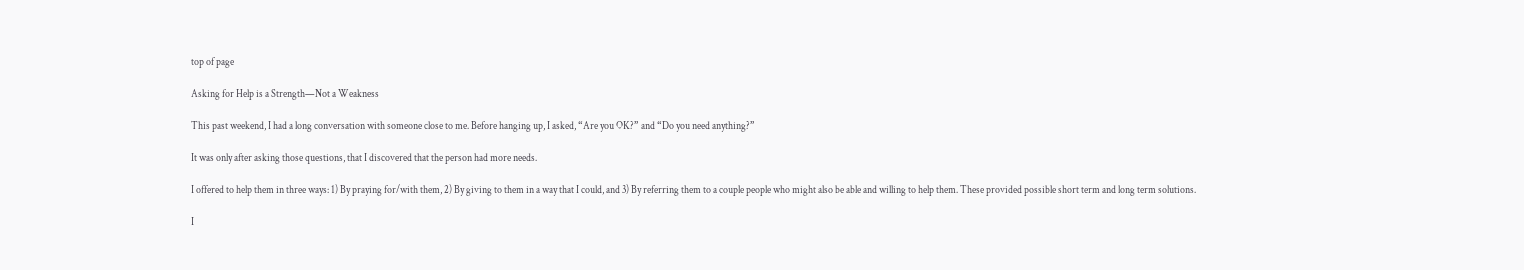top of page

Asking for Help is a Strength—Not a Weakness

This past weekend, I had a long conversation with someone close to me. Before hanging up, I asked, “Are you OK?” and “Do you need anything?”

It was only after asking those questions, that I discovered that the person had more needs.

I offered to help them in three ways: 1) By praying for/with them, 2) By giving to them in a way that I could, and 3) By referring them to a couple people who might also be able and willing to help them. These provided possible short term and long term solutions.

I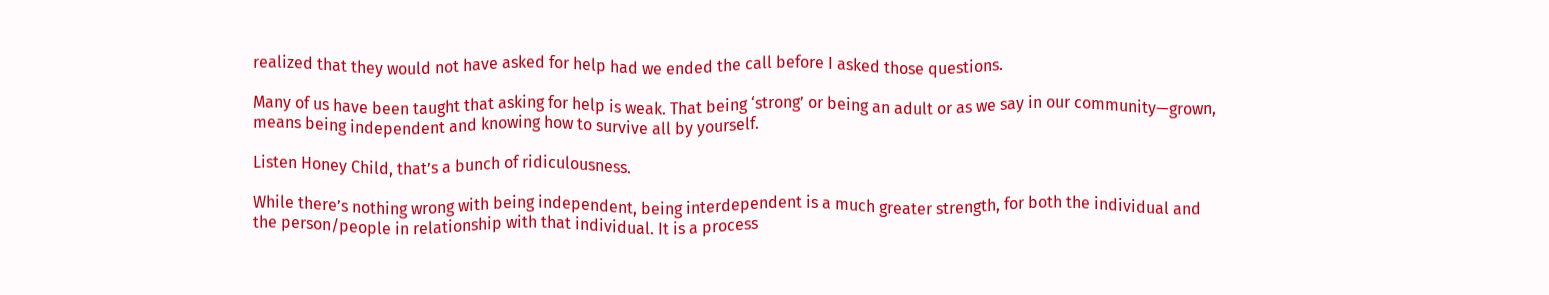realized that they would not have asked for help had we ended the call before I asked those questions.

Many of us have been taught that asking for help is weak. That being ‘strong’ or being an adult or as we say in our community—grown, means being independent and knowing how to survive all by yourself.

Listen Honey Child, that’s a bunch of ridiculousness.

While there’s nothing wrong with being independent, being interdependent is a much greater strength, for both the individual and the person/people in relationship with that individual. It is a process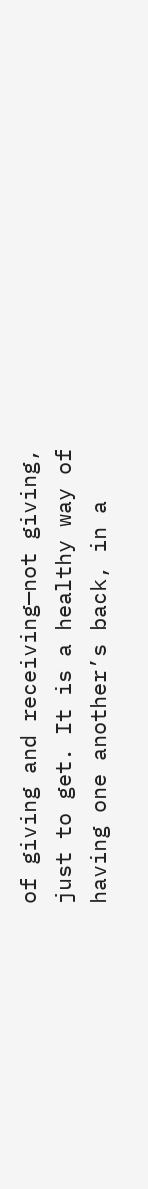of giving and receiving—not giving, just to get. It is a healthy way of having one another’s back, in a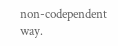non-codependent way.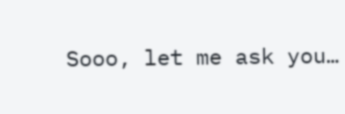Sooo, let me ask you…